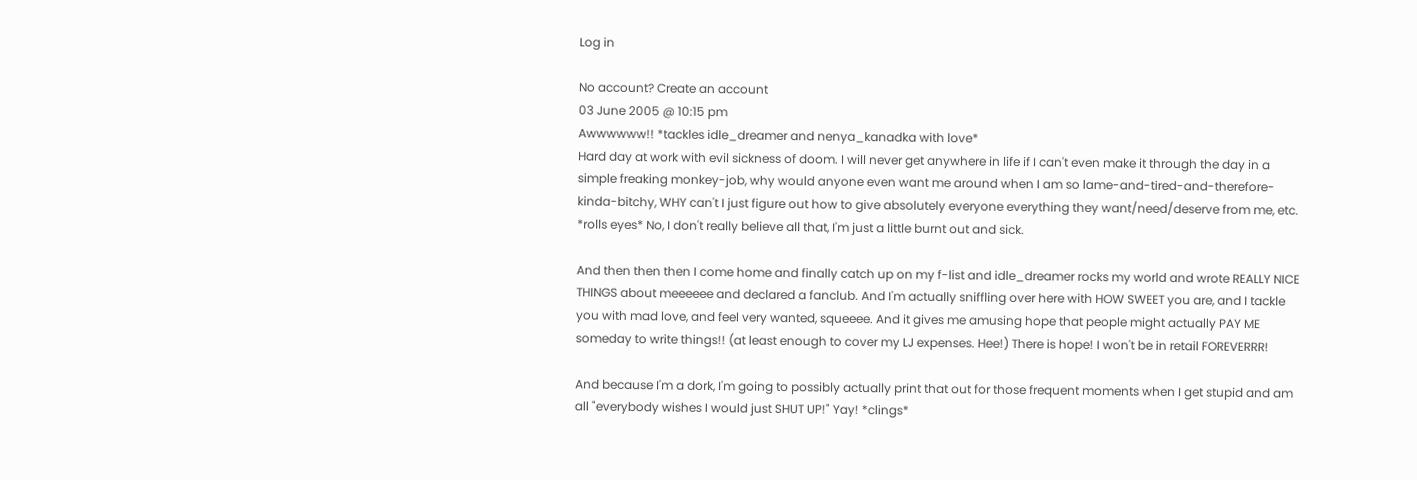Log in

No account? Create an account
03 June 2005 @ 10:15 pm
Awwwwww!! *tackles idle_dreamer and nenya_kanadka with love*
Hard day at work with evil sickness of doom. I will never get anywhere in life if I can't even make it through the day in a simple freaking monkey-job, why would anyone even want me around when I am so lame-and-tired-and-therefore-kinda-bitchy, WHY can't I just figure out how to give absolutely everyone everything they want/need/deserve from me, etc. *rolls eyes* No, I don't really believe all that, I'm just a little burnt out and sick.

And then then then I come home and finally catch up on my f-list and idle_dreamer rocks my world and wrote REALLY NICE THINGS about meeeeee and declared a fanclub. And I'm actually sniffling over here with HOW SWEET you are, and I tackle you with mad love, and feel very wanted, squeeee. And it gives me amusing hope that people might actually PAY ME someday to write things!! (at least enough to cover my LJ expenses. Hee!) There is hope! I won't be in retail FOREVERRR!

And because I'm a dork, I'm going to possibly actually print that out for those frequent moments when I get stupid and am all "everybody wishes I would just SHUT UP!" Yay! *clings*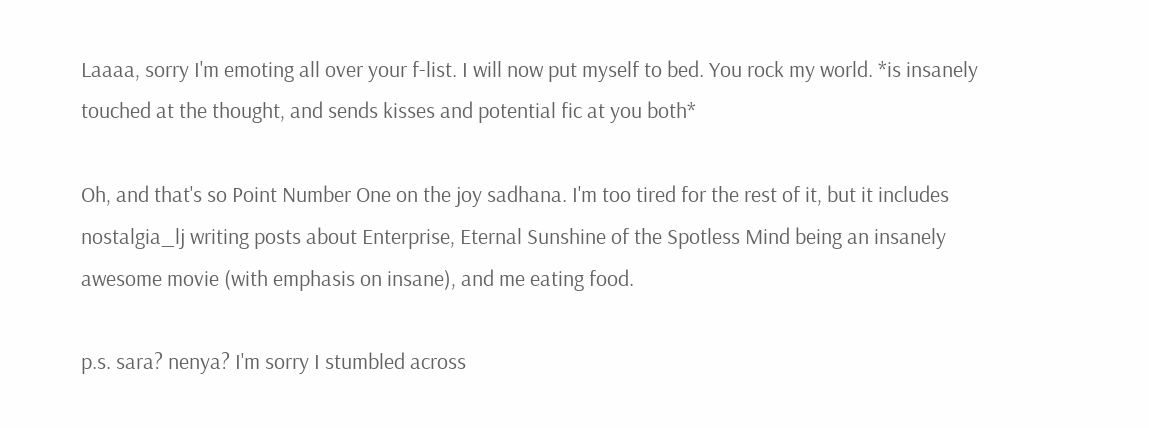Laaaa, sorry I'm emoting all over your f-list. I will now put myself to bed. You rock my world. *is insanely touched at the thought, and sends kisses and potential fic at you both*

Oh, and that's so Point Number One on the joy sadhana. I'm too tired for the rest of it, but it includes nostalgia_lj writing posts about Enterprise, Eternal Sunshine of the Spotless Mind being an insanely awesome movie (with emphasis on insane), and me eating food.

p.s. sara? nenya? I'm sorry I stumbled across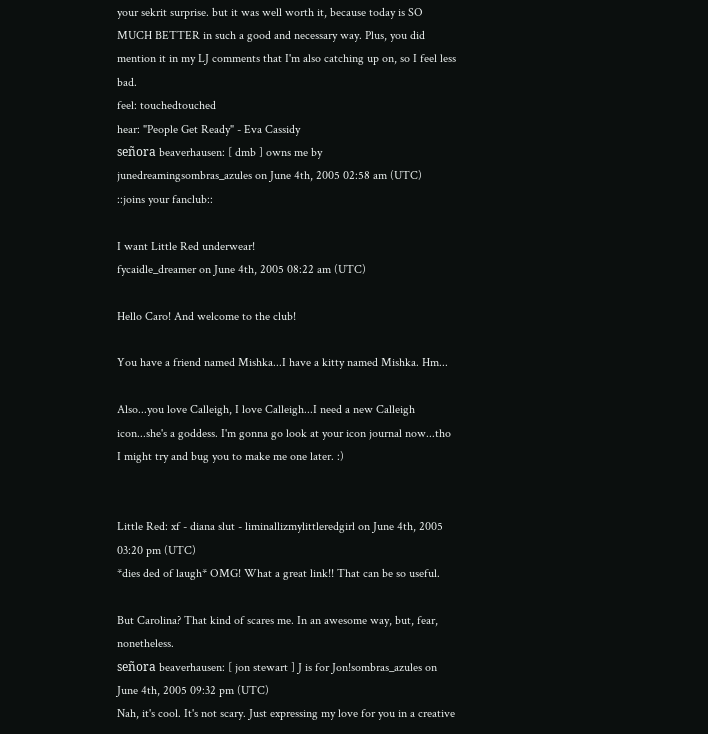your sekrit surprise. but it was well worth it, because today is SO MUCH BETTER in such a good and necessary way. Plus, you did mention it in my LJ comments that I'm also catching up on, so I feel less bad.
feel: touchedtouched
hear: "People Get Ready" - Eva Cassidy
señora beaverhausen: [ dmb ] owns me by junedreamingsombras_azules on June 4th, 2005 02:58 am (UTC)
::joins your fanclub::

I want Little Red underwear!
fycaidle_dreamer on June 4th, 2005 08:22 am (UTC)

Hello Caro! And welcome to the club!

You have a friend named Mishka...I have a kitty named Mishka. Hm...

Also...you love Calleigh, I love Calleigh...I need a new Calleigh icon...she's a goddess. I'm gonna go look at your icon journal now...tho I might try and bug you to make me one later. :)


Little Red: xf - diana slut - liminallizmylittleredgirl on June 4th, 2005 03:20 pm (UTC)
*dies ded of laugh* OMG! What a great link!! That can be so useful.

But Carolina? That kind of scares me. In an awesome way, but, fear, nonetheless.
señora beaverhausen: [ jon stewart ] J is for Jon!sombras_azules on June 4th, 2005 09:32 pm (UTC)
Nah, it's cool. It's not scary. Just expressing my love for you in a creative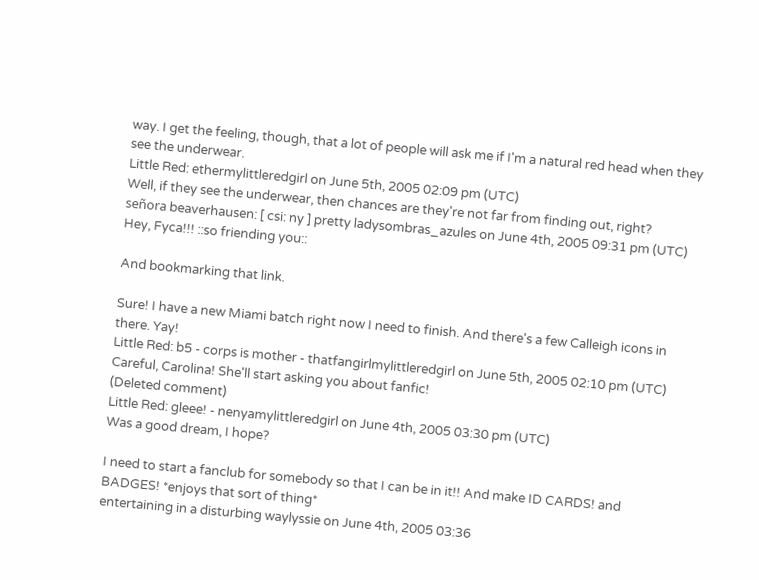way. I get the feeling, though, that a lot of people will ask me if I'm a natural red head when they see the underwear.
Little Red: ethermylittleredgirl on June 5th, 2005 02:09 pm (UTC)
Well, if they see the underwear, then chances are they're not far from finding out, right?
señora beaverhausen: [ csi: ny ] pretty ladysombras_azules on June 4th, 2005 09:31 pm (UTC)
Hey, Fyca!!! ::so friending you::

And bookmarking that link.

Sure! I have a new Miami batch right now I need to finish. And there's a few Calleigh icons in there. Yay!
Little Red: b5 - corps is mother - thatfangirlmylittleredgirl on June 5th, 2005 02:10 pm (UTC)
Careful, Carolina! She'll start asking you about fanfic!
(Deleted comment)
Little Red: gleee! - nenyamylittleredgirl on June 4th, 2005 03:30 pm (UTC)
Was a good dream, I hope?

I need to start a fanclub for somebody so that I can be in it!! And make ID CARDS! and BADGES! *enjoys that sort of thing*
entertaining in a disturbing waylyssie on June 4th, 2005 03:36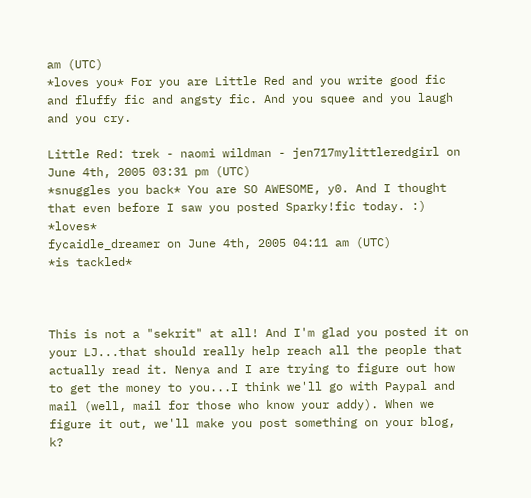am (UTC)
*loves you* For you are Little Red and you write good fic and fluffy fic and angsty fic. And you squee and you laugh and you cry.

Little Red: trek - naomi wildman - jen717mylittleredgirl on June 4th, 2005 03:31 pm (UTC)
*snuggles you back* You are SO AWESOME, y0. And I thought that even before I saw you posted Sparky!fic today. :) *loves*
fycaidle_dreamer on June 4th, 2005 04:11 am (UTC)
*is tackled*



This is not a "sekrit" at all! And I'm glad you posted it on your LJ...that should really help reach all the people that actually read it. Nenya and I are trying to figure out how to get the money to you...I think we'll go with Paypal and mail (well, mail for those who know your addy). When we figure it out, we'll make you post something on your blog, k?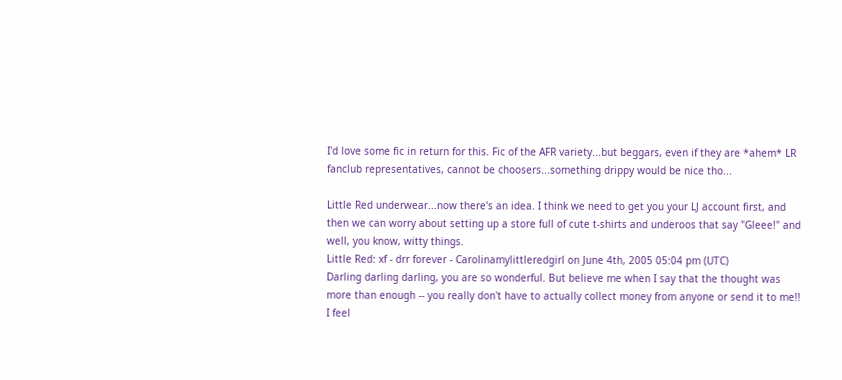I'd love some fic in return for this. Fic of the AFR variety...but beggars, even if they are *ahem* LR fanclub representatives, cannot be choosers...something drippy would be nice tho...

Little Red underwear...now there's an idea. I think we need to get you your LJ account first, and then we can worry about setting up a store full of cute t-shirts and underoos that say "Gleee!" and well, you know, witty things.
Little Red: xf - drr forever - Carolinamylittleredgirl on June 4th, 2005 05:04 pm (UTC)
Darling darling darling, you are so wonderful. But believe me when I say that the thought was more than enough -- you really don't have to actually collect money from anyone or send it to me!! I feel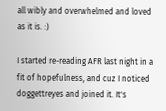all wibly and overwhelmed and loved as it is. :)

I started re-reading AFR last night in a fit of hopefulness, and cuz I noticed doggettreyes and joined it. It's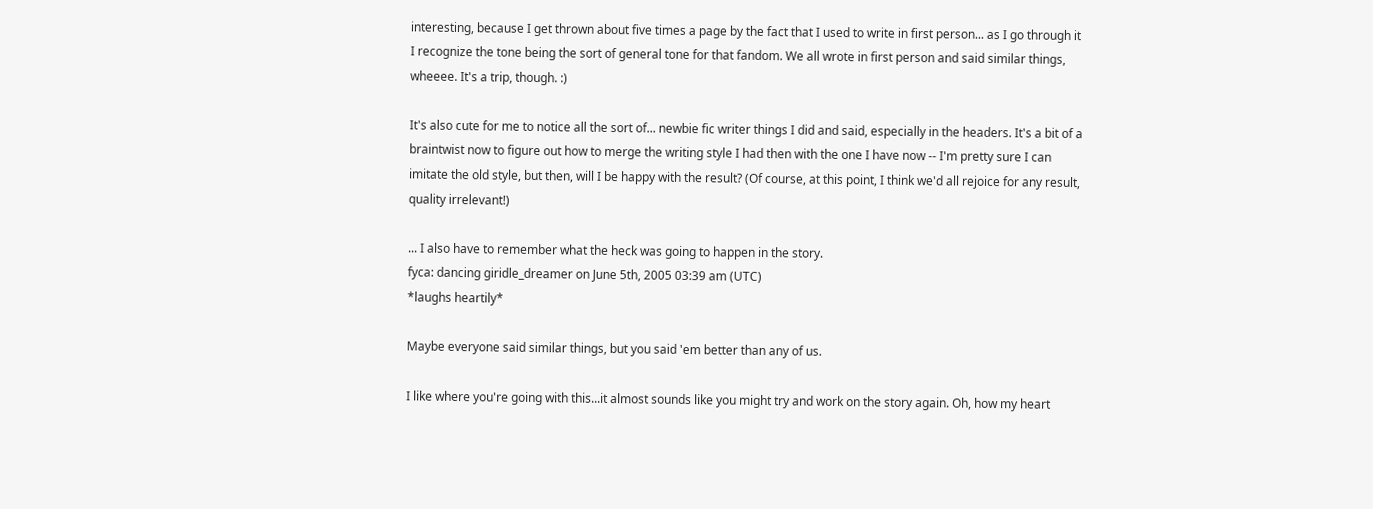interesting, because I get thrown about five times a page by the fact that I used to write in first person... as I go through it I recognize the tone being the sort of general tone for that fandom. We all wrote in first person and said similar things, wheeee. It's a trip, though. :)

It's also cute for me to notice all the sort of... newbie fic writer things I did and said, especially in the headers. It's a bit of a braintwist now to figure out how to merge the writing style I had then with the one I have now -- I'm pretty sure I can imitate the old style, but then, will I be happy with the result? (Of course, at this point, I think we'd all rejoice for any result, quality irrelevant!)

... I also have to remember what the heck was going to happen in the story.
fyca: dancing giridle_dreamer on June 5th, 2005 03:39 am (UTC)
*laughs heartily*

Maybe everyone said similar things, but you said 'em better than any of us.

I like where you're going with this...it almost sounds like you might try and work on the story again. Oh, how my heart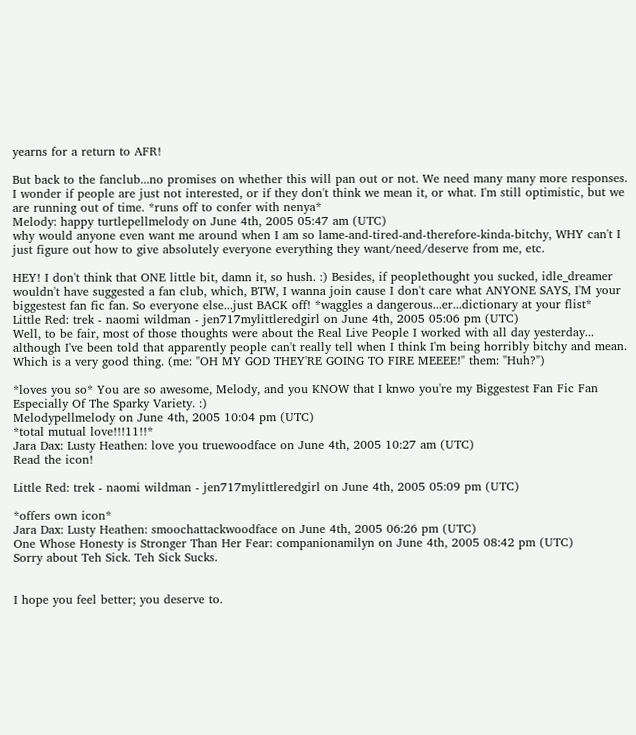yearns for a return to AFR!

But back to the fanclub...no promises on whether this will pan out or not. We need many many more responses. I wonder if people are just not interested, or if they don't think we mean it, or what. I'm still optimistic, but we are running out of time. *runs off to confer with nenya*
Melody: happy turtlepellmelody on June 4th, 2005 05:47 am (UTC)
why would anyone even want me around when I am so lame-and-tired-and-therefore-kinda-bitchy, WHY can't I just figure out how to give absolutely everyone everything they want/need/deserve from me, etc.

HEY! I don't think that ONE little bit, damn it, so hush. :) Besides, if peoplethought you sucked, idle_dreamer wouldn't have suggested a fan club, which, BTW, I wanna join cause I don't care what ANYONE SAYS, I'M your biggestest fan fic fan. So everyone else...just BACK off! *waggles a dangerous...er...dictionary at your flist*
Little Red: trek - naomi wildman - jen717mylittleredgirl on June 4th, 2005 05:06 pm (UTC)
Well, to be fair, most of those thoughts were about the Real Live People I worked with all day yesterday... although I've been told that apparently people can't really tell when I think I'm being horribly bitchy and mean. Which is a very good thing. (me: "OH MY GOD THEY'RE GOING TO FIRE MEEEE!" them: "Huh?")

*loves you so* You are so awesome, Melody, and you KNOW that I knwo you're my Biggestest Fan Fic Fan Especially Of The Sparky Variety. :)
Melodypellmelody on June 4th, 2005 10:04 pm (UTC)
*total mutual love!!!11!!*
Jara Dax: Lusty Heathen: love you truewoodface on June 4th, 2005 10:27 am (UTC)
Read the icon!

Little Red: trek - naomi wildman - jen717mylittleredgirl on June 4th, 2005 05:09 pm (UTC)

*offers own icon*
Jara Dax: Lusty Heathen: smoochattackwoodface on June 4th, 2005 06:26 pm (UTC)
One Whose Honesty is Stronger Than Her Fear: companionamilyn on June 4th, 2005 08:42 pm (UTC)
Sorry about Teh Sick. Teh Sick Sucks.


I hope you feel better; you deserve to.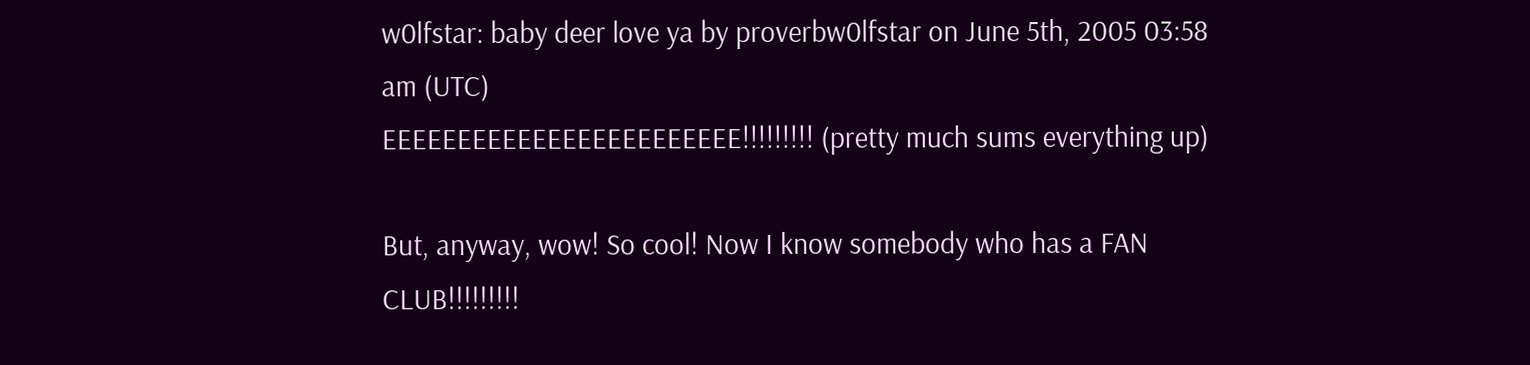w0lfstar: baby deer love ya by proverbw0lfstar on June 5th, 2005 03:58 am (UTC)
EEEEEEEEEEEEEEEEEEEEEEEE!!!!!!!!! (pretty much sums everything up)

But, anyway, wow! So cool! Now I know somebody who has a FAN CLUB!!!!!!!!!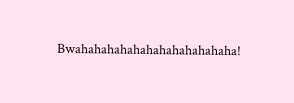Bwahahahahahahahahahahahaha!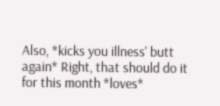Also, *kicks you illness' butt again* Right, that should do it for this month *loves*